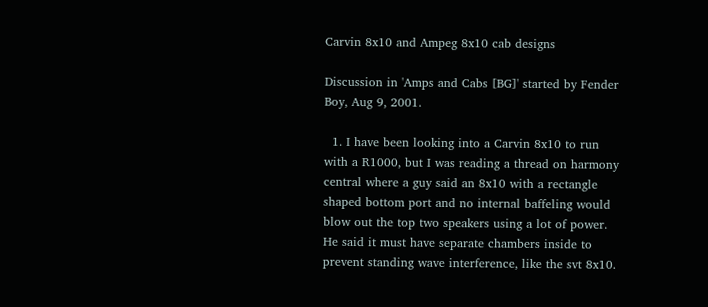Carvin 8x10 and Ampeg 8x10 cab designs

Discussion in 'Amps and Cabs [BG]' started by Fender Boy, Aug 9, 2001.

  1. I have been looking into a Carvin 8x10 to run with a R1000, but I was reading a thread on harmony central where a guy said an 8x10 with a rectangle shaped bottom port and no internal baffeling would blow out the top two speakers using a lot of power. He said it must have separate chambers inside to prevent standing wave interference, like the svt 8x10.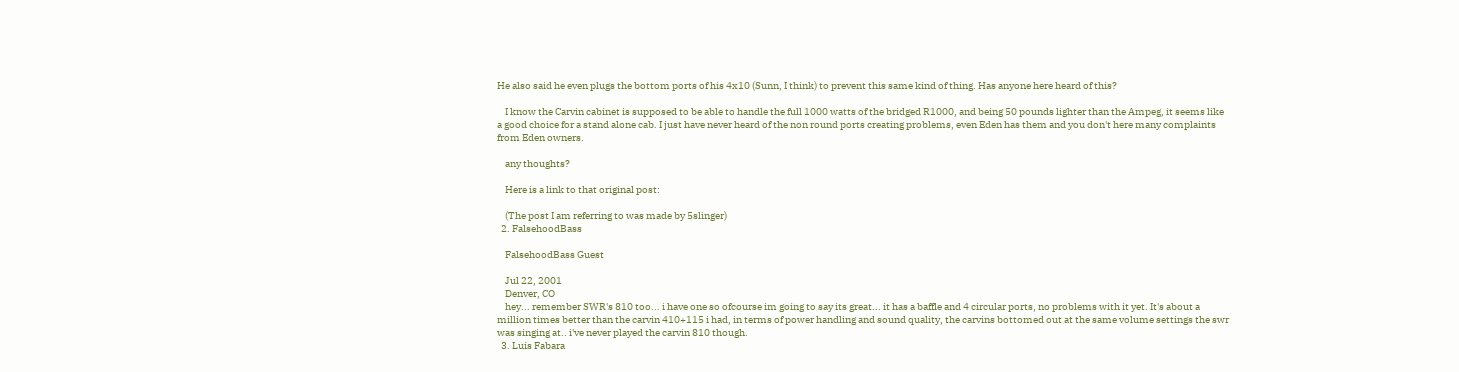He also said he even plugs the bottom ports of his 4x10 (Sunn, I think) to prevent this same kind of thing. Has anyone here heard of this?

    I know the Carvin cabinet is supposed to be able to handle the full 1000 watts of the bridged R1000, and being 50 pounds lighter than the Ampeg, it seems like a good choice for a stand alone cab. I just have never heard of the non round ports creating problems, even Eden has them and you don't here many complaints from Eden owners.

    any thoughts?

    Here is a link to that original post:

    (The post I am referring to was made by 5slinger)
  2. FalsehoodBass

    FalsehoodBass Guest

    Jul 22, 2001
    Denver, CO
    hey... remember SWR's 810 too... i have one so ofcourse im going to say its great... it has a baffle and 4 circular ports, no problems with it yet. It's about a million times better than the carvin 410+115 i had, in terms of power handling and sound quality, the carvins bottomed out at the same volume settings the swr was singing at.. i've never played the carvin 810 though.
  3. Luis Fabara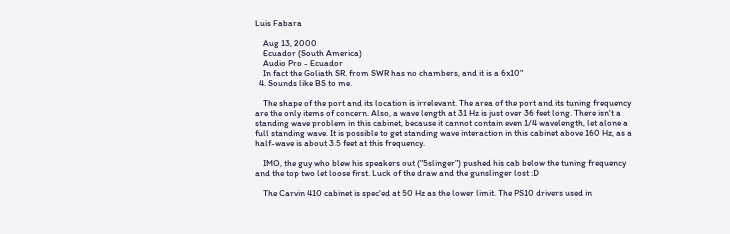Luis Fabara

    Aug 13, 2000
    Ecuador (South America)
    Audio Pro - Ecuador
    In fact the Goliath SR. from SWR has no chambers, and it is a 6x10"
  4. Sounds like BS to me.

    The shape of the port and its location is irrelevant. The area of the port and its tuning frequency are the only items of concern. Also, a wave length at 31 Hz is just over 36 feet long. There isn't a standing wave problem in this cabinet, because it cannot contain even 1/4 wavelength, let alone a full standing wave. It is possible to get standing wave interaction in this cabinet above 160 Hz, as a half-wave is about 3.5 feet at this frequency.

    IMO, the guy who blew his speakers out ("5slinger") pushed his cab below the tuning frequency and the top two let loose first. Luck of the draw and the gunslinger lost :D

    The Carvin 410 cabinet is spec'ed at 50 Hz as the lower limit. The PS10 drivers used in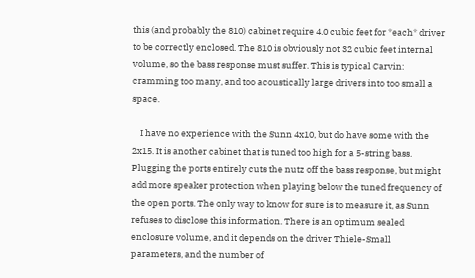this (and probably the 810) cabinet require 4.0 cubic feet for *each* driver to be correctly enclosed. The 810 is obviously not 32 cubic feet internal volume, so the bass response must suffer. This is typical Carvin: cramming too many, and too acoustically large drivers into too small a space.

    I have no experience with the Sunn 4x10, but do have some with the 2x15. It is another cabinet that is tuned too high for a 5-string bass. Plugging the ports entirely cuts the nutz off the bass response, but might add more speaker protection when playing below the tuned frequency of the open ports. The only way to know for sure is to measure it, as Sunn refuses to disclose this information. There is an optimum sealed enclosure volume, and it depends on the driver Thiele-Small parameters, and the number of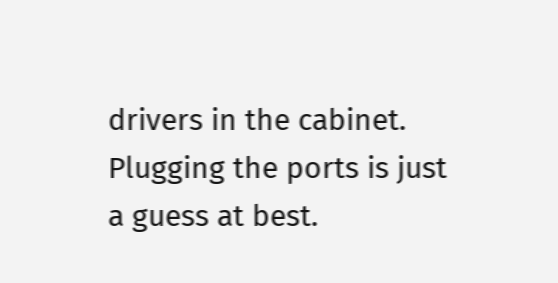drivers in the cabinet. Plugging the ports is just a guess at best.